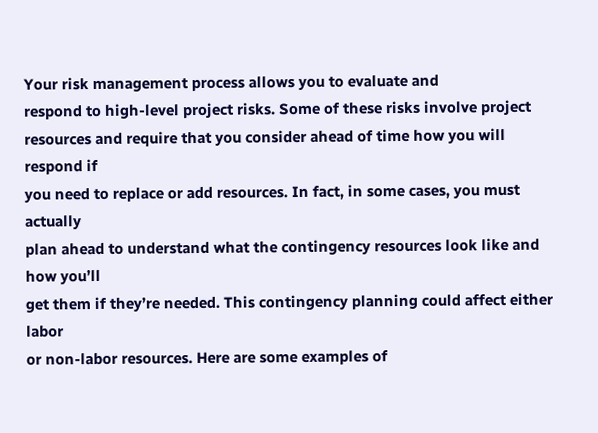Your risk management process allows you to evaluate and
respond to high-level project risks. Some of these risks involve project
resources and require that you consider ahead of time how you will respond if
you need to replace or add resources. In fact, in some cases, you must actually
plan ahead to understand what the contingency resources look like and how you’ll
get them if they’re needed. This contingency planning could affect either labor
or non-labor resources. Here are some examples of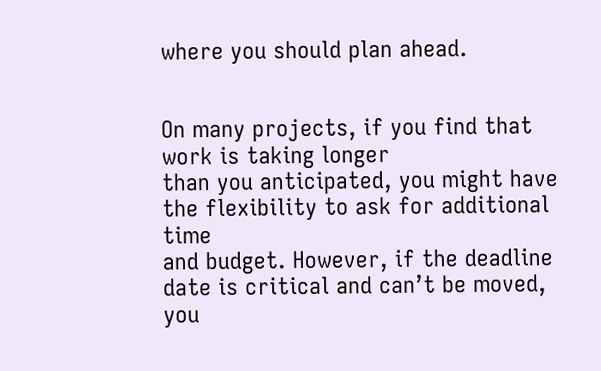where you should plan ahead.


On many projects, if you find that work is taking longer
than you anticipated, you might have the flexibility to ask for additional time
and budget. However, if the deadline date is critical and can’t be moved, you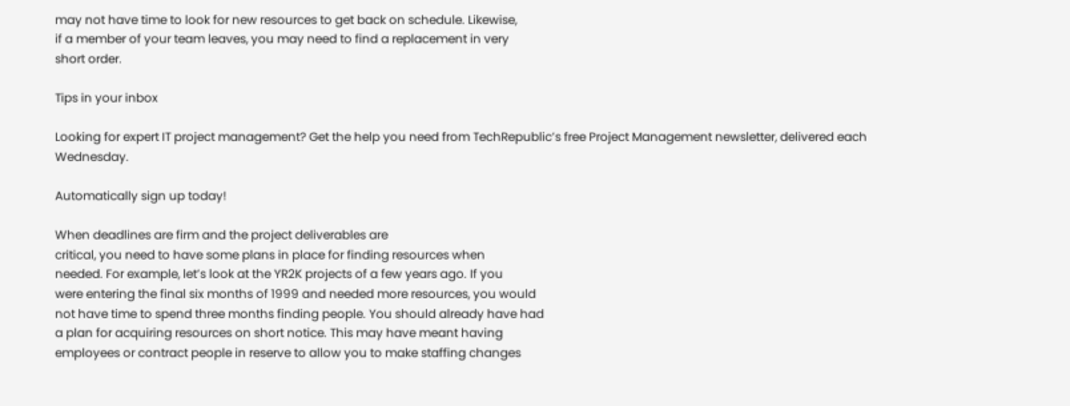may not have time to look for new resources to get back on schedule. Likewise,
if a member of your team leaves, you may need to find a replacement in very
short order.

Tips in your inbox

Looking for expert IT project management? Get the help you need from TechRepublic’s free Project Management newsletter, delivered each Wednesday.

Automatically sign up today!

When deadlines are firm and the project deliverables are
critical, you need to have some plans in place for finding resources when
needed. For example, let’s look at the YR2K projects of a few years ago. If you
were entering the final six months of 1999 and needed more resources, you would
not have time to spend three months finding people. You should already have had
a plan for acquiring resources on short notice. This may have meant having
employees or contract people in reserve to allow you to make staffing changes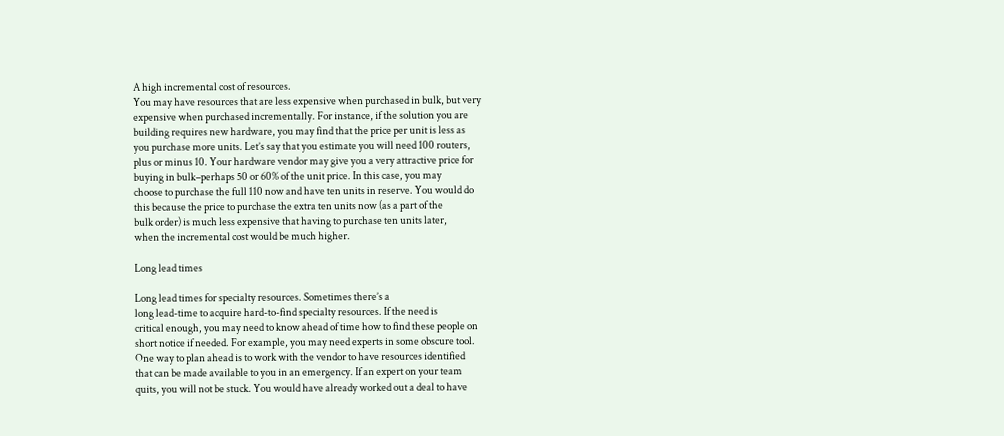A high incremental cost of resources.
You may have resources that are less expensive when purchased in bulk, but very
expensive when purchased incrementally. For instance, if the solution you are
building requires new hardware, you may find that the price per unit is less as
you purchase more units. Let’s say that you estimate you will need 100 routers,
plus or minus 10. Your hardware vendor may give you a very attractive price for
buying in bulk–perhaps 50 or 60% of the unit price. In this case, you may
choose to purchase the full 110 now and have ten units in reserve. You would do
this because the price to purchase the extra ten units now (as a part of the
bulk order) is much less expensive that having to purchase ten units later,
when the incremental cost would be much higher.

Long lead times

Long lead times for specialty resources. Sometimes there’s a
long lead-time to acquire hard-to-find specialty resources. If the need is
critical enough, you may need to know ahead of time how to find these people on
short notice if needed. For example, you may need experts in some obscure tool.
One way to plan ahead is to work with the vendor to have resources identified
that can be made available to you in an emergency. If an expert on your team
quits, you will not be stuck. You would have already worked out a deal to have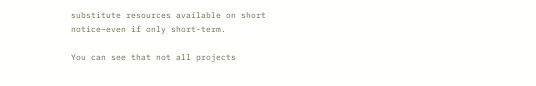substitute resources available on short notice–even if only short-term.

You can see that not all projects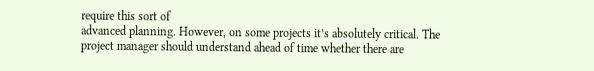require this sort of
advanced planning. However, on some projects it’s absolutely critical. The
project manager should understand ahead of time whether there are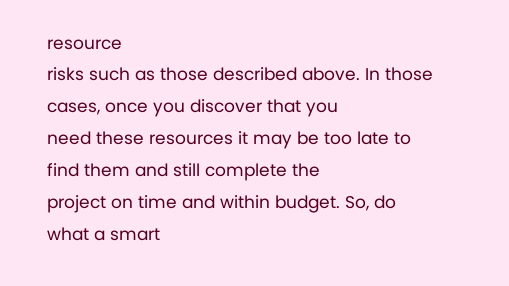resource
risks such as those described above. In those cases, once you discover that you
need these resources it may be too late to find them and still complete the
project on time and within budget. So, do what a smart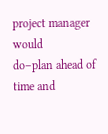project manager would
do–plan ahead of time and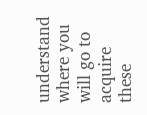understand where you will go to acquire these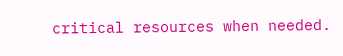critical resources when needed.